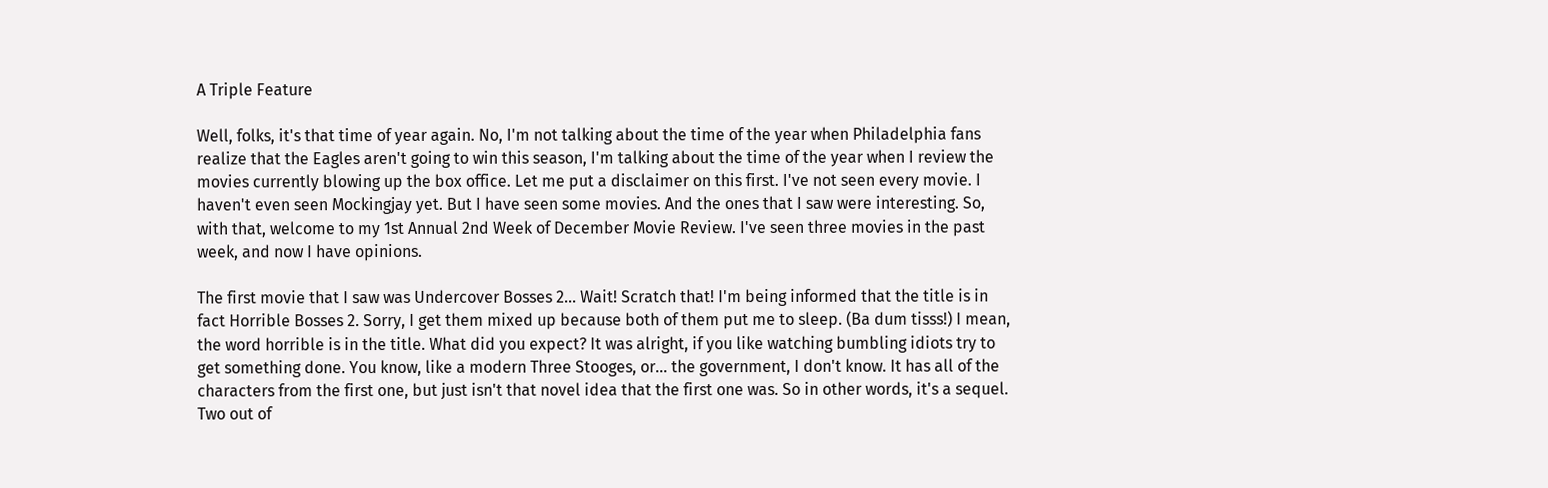A Triple Feature

Well, folks, it's that time of year again. No, I'm not talking about the time of the year when Philadelphia fans realize that the Eagles aren't going to win this season, I'm talking about the time of the year when I review the movies currently blowing up the box office. Let me put a disclaimer on this first. I've not seen every movie. I haven't even seen Mockingjay yet. But I have seen some movies. And the ones that I saw were interesting. So, with that, welcome to my 1st Annual 2nd Week of December Movie Review. I've seen three movies in the past week, and now I have opinions.

The first movie that I saw was Undercover Bosses 2... Wait! Scratch that! I'm being informed that the title is in fact Horrible Bosses 2. Sorry, I get them mixed up because both of them put me to sleep. (Ba dum tisss!) I mean, the word horrible is in the title. What did you expect? It was alright, if you like watching bumbling idiots try to get something done. You know, like a modern Three Stooges, or... the government, I don't know. It has all of the characters from the first one, but just isn't that novel idea that the first one was. So in other words, it's a sequel. Two out of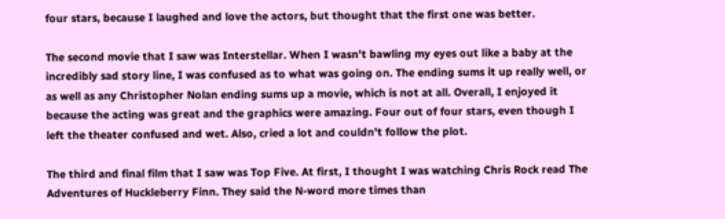four stars, because I laughed and love the actors, but thought that the first one was better.

The second movie that I saw was Interstellar. When I wasn't bawling my eyes out like a baby at the incredibly sad story line, I was confused as to what was going on. The ending sums it up really well, or as well as any Christopher Nolan ending sums up a movie, which is not at all. Overall, I enjoyed it because the acting was great and the graphics were amazing. Four out of four stars, even though I left the theater confused and wet. Also, cried a lot and couldn't follow the plot.

The third and final film that I saw was Top Five. At first, I thought I was watching Chris Rock read The Adventures of Huckleberry Finn. They said the N-word more times than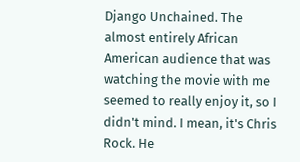Django Unchained. The almost entirely African American audience that was watching the movie with me seemed to really enjoy it, so I didn't mind. I mean, it's Chris Rock. He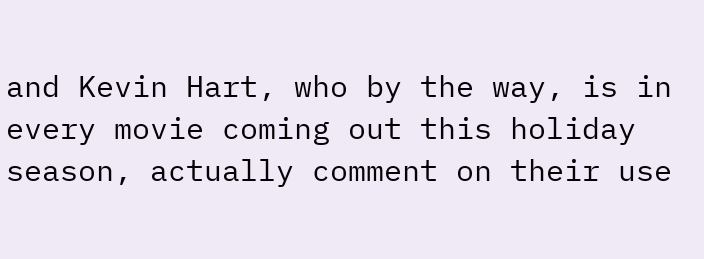and Kevin Hart, who by the way, is in every movie coming out this holiday season, actually comment on their use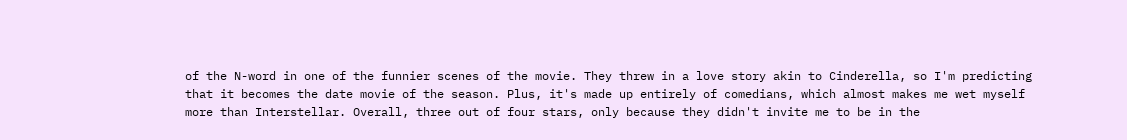of the N-word in one of the funnier scenes of the movie. They threw in a love story akin to Cinderella, so I'm predicting that it becomes the date movie of the season. Plus, it's made up entirely of comedians, which almost makes me wet myself more than Interstellar. Overall, three out of four stars, only because they didn't invite me to be in the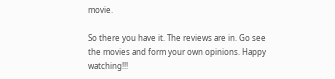movie.

So there you have it. The reviews are in. Go see the movies and form your own opinions. Happy watching!!!